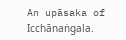An upāsaka of Icchānaṅgala.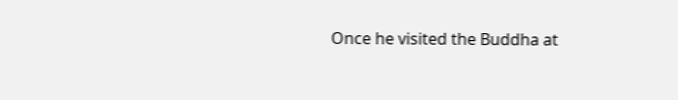Once he visited the Buddha at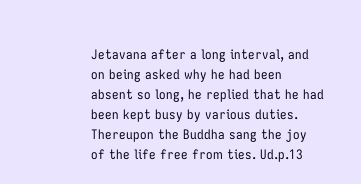Jetavana after a long interval, and on being asked why he had been absent so long, he replied that he had been kept busy by various duties. Thereupon the Buddha sang the joy of the life free from ties. Ud.p.13